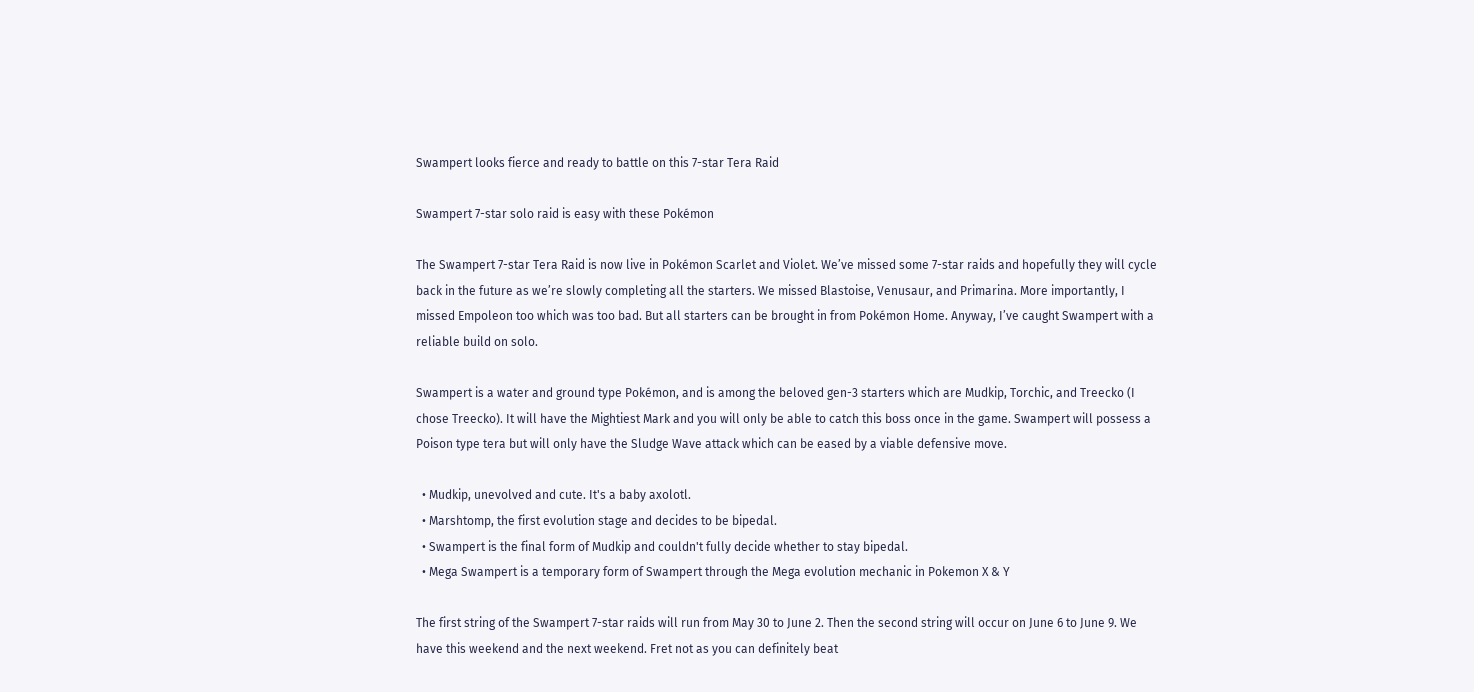Swampert looks fierce and ready to battle on this 7-star Tera Raid

Swampert 7-star solo raid is easy with these Pokémon

The Swampert 7-star Tera Raid is now live in Pokémon Scarlet and Violet. We’ve missed some 7-star raids and hopefully they will cycle back in the future as we’re slowly completing all the starters. We missed Blastoise, Venusaur, and Primarina. More importantly, I missed Empoleon too which was too bad. But all starters can be brought in from Pokémon Home. Anyway, I’ve caught Swampert with a reliable build on solo.

Swampert is a water and ground type Pokémon, and is among the beloved gen-3 starters which are Mudkip, Torchic, and Treecko (I chose Treecko). It will have the Mightiest Mark and you will only be able to catch this boss once in the game. Swampert will possess a Poison type tera but will only have the Sludge Wave attack which can be eased by a viable defensive move.

  • Mudkip, unevolved and cute. It's a baby axolotl.
  • Marshtomp, the first evolution stage and decides to be bipedal.
  • Swampert is the final form of Mudkip and couldn't fully decide whether to stay bipedal.
  • Mega Swampert is a temporary form of Swampert through the Mega evolution mechanic in Pokemon X & Y

The first string of the Swampert 7-star raids will run from May 30 to June 2. Then the second string will occur on June 6 to June 9. We have this weekend and the next weekend. Fret not as you can definitely beat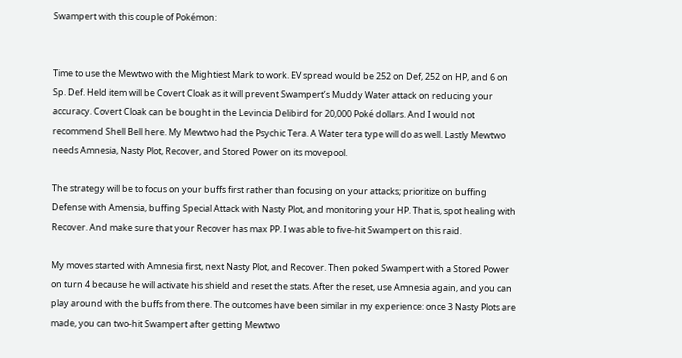Swampert with this couple of Pokémon:


Time to use the Mewtwo with the Mightiest Mark to work. EV spread would be 252 on Def, 252 on HP, and 6 on Sp. Def. Held item will be Covert Cloak as it will prevent Swampert’s Muddy Water attack on reducing your accuracy. Covert Cloak can be bought in the Levincia Delibird for 20,000 Poké dollars. And I would not recommend Shell Bell here. My Mewtwo had the Psychic Tera. A Water tera type will do as well. Lastly Mewtwo needs Amnesia, Nasty Plot, Recover, and Stored Power on its movepool.

The strategy will be to focus on your buffs first rather than focusing on your attacks; prioritize on buffing Defense with Amensia, buffing Special Attack with Nasty Plot, and monitoring your HP. That is, spot healing with Recover. And make sure that your Recover has max PP. I was able to five-hit Swampert on this raid.

My moves started with Amnesia first, next Nasty Plot, and Recover. Then poked Swampert with a Stored Power on turn 4 because he will activate his shield and reset the stats. After the reset, use Amnesia again, and you can play around with the buffs from there. The outcomes have been similar in my experience: once 3 Nasty Plots are made, you can two-hit Swampert after getting Mewtwo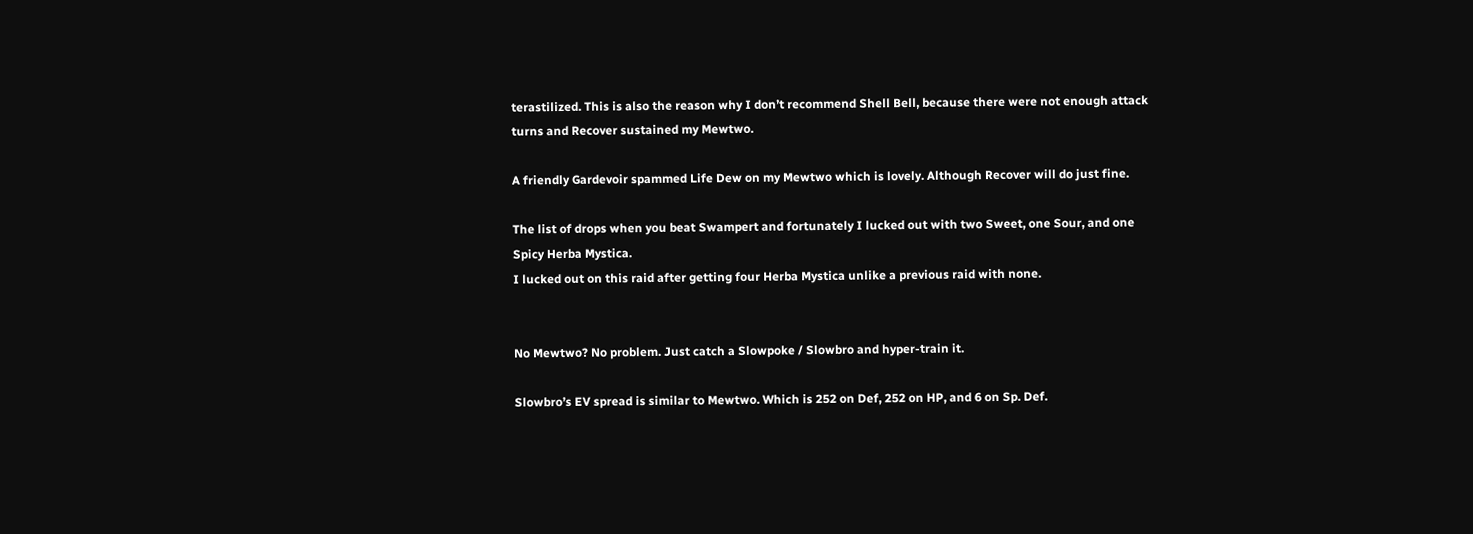terastilized. This is also the reason why I don’t recommend Shell Bell, because there were not enough attack turns and Recover sustained my Mewtwo.

A friendly Gardevoir spammed Life Dew on my Mewtwo which is lovely. Although Recover will do just fine.

The list of drops when you beat Swampert and fortunately I lucked out with two Sweet, one Sour, and one Spicy Herba Mystica.
I lucked out on this raid after getting four Herba Mystica unlike a previous raid with none.


No Mewtwo? No problem. Just catch a Slowpoke / Slowbro and hyper-train it.

Slowbro’s EV spread is similar to Mewtwo. Which is 252 on Def, 252 on HP, and 6 on Sp. Def.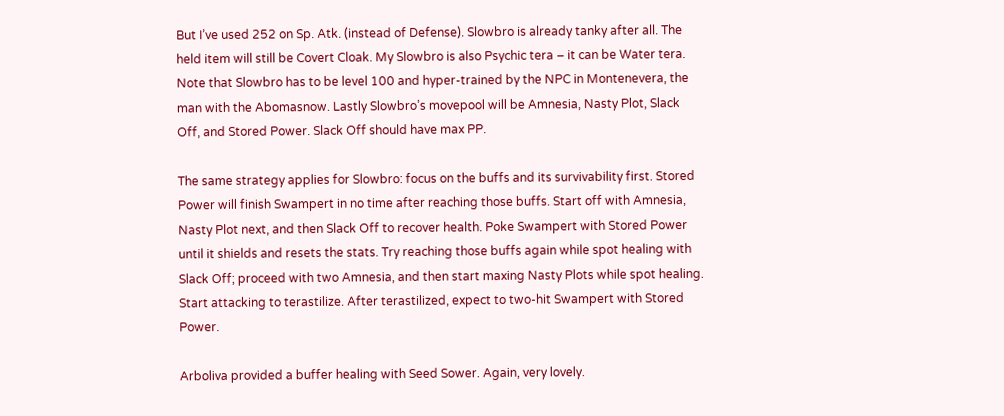But I’ve used 252 on Sp. Atk. (instead of Defense). Slowbro is already tanky after all. The held item will still be Covert Cloak. My Slowbro is also Psychic tera – it can be Water tera. Note that Slowbro has to be level 100 and hyper-trained by the NPC in Montenevera, the man with the Abomasnow. Lastly Slowbro’s movepool will be Amnesia, Nasty Plot, Slack Off, and Stored Power. Slack Off should have max PP.

The same strategy applies for Slowbro: focus on the buffs and its survivability first. Stored Power will finish Swampert in no time after reaching those buffs. Start off with Amnesia, Nasty Plot next, and then Slack Off to recover health. Poke Swampert with Stored Power until it shields and resets the stats. Try reaching those buffs again while spot healing with Slack Off; proceed with two Amnesia, and then start maxing Nasty Plots while spot healing. Start attacking to terastilize. After terastilized, expect to two-hit Swampert with Stored Power.

Arboliva provided a buffer healing with Seed Sower. Again, very lovely.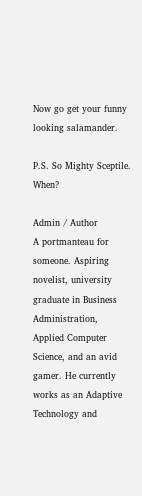Now go get your funny looking salamander.

P.S. So Mighty Sceptile. When?

Admin / Author
A portmanteau for someone. Aspiring novelist, university graduate in Business Administration, Applied Computer Science, and an avid gamer. He currently works as an Adaptive Technology and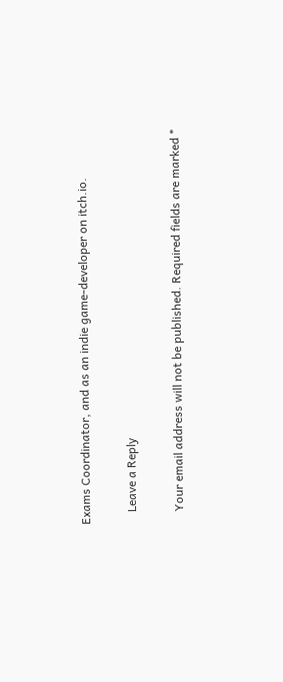Exams Coordinator, and as an indie game-developer on itch.io.

    Leave a Reply

    Your email address will not be published. Required fields are marked *